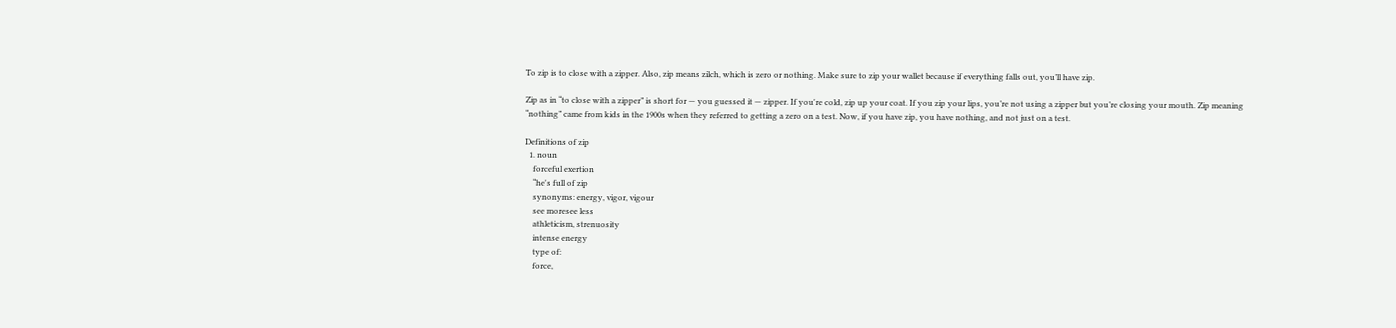To zip is to close with a zipper. Also, zip means zilch, which is zero or nothing. Make sure to zip your wallet because if everything falls out, you’ll have zip.

Zip as in “to close with a zipper” is short for — you guessed it — zipper. If you're cold, zip up your coat. If you zip your lips, you’re not using a zipper but you’re closing your mouth. Zip meaning “nothing” came from kids in the 1900s when they referred to getting a zero on a test. Now, if you have zip, you have nothing, and not just on a test.

Definitions of zip
  1. noun
    forceful exertion
    “he's full of zip
    synonyms: energy, vigor, vigour
    see moresee less
    athleticism, strenuosity
    intense energy
    type of:
    force,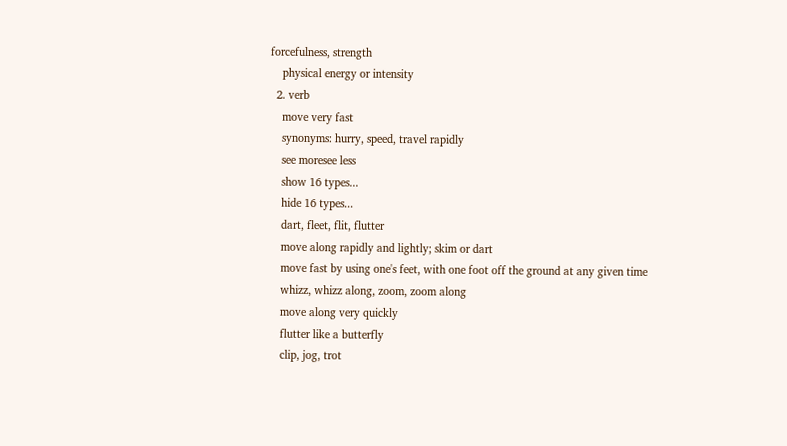forcefulness, strength
    physical energy or intensity
  2. verb
    move very fast
    synonyms: hurry, speed, travel rapidly
    see moresee less
    show 16 types...
    hide 16 types...
    dart, fleet, flit, flutter
    move along rapidly and lightly; skim or dart
    move fast by using one's feet, with one foot off the ground at any given time
    whizz, whizz along, zoom, zoom along
    move along very quickly
    flutter like a butterfly
    clip, jog, trot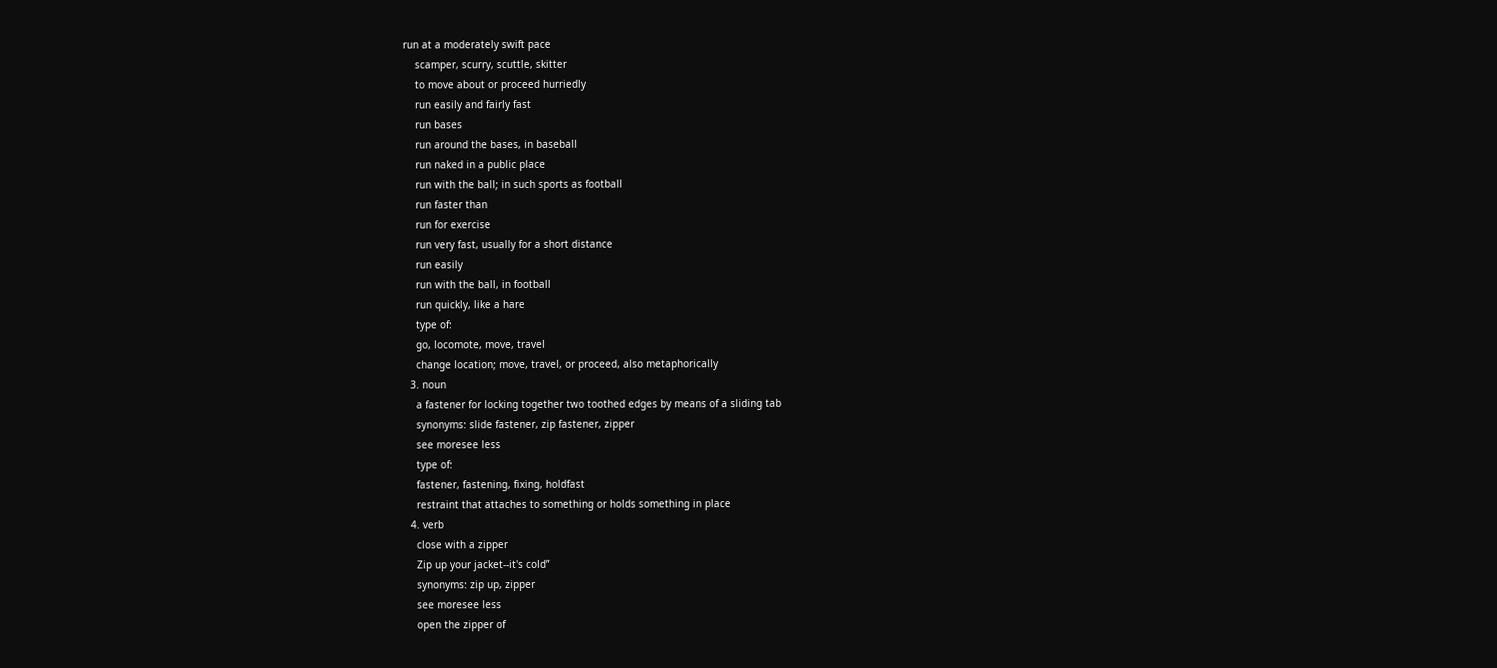run at a moderately swift pace
    scamper, scurry, scuttle, skitter
    to move about or proceed hurriedly
    run easily and fairly fast
    run bases
    run around the bases, in baseball
    run naked in a public place
    run with the ball; in such sports as football
    run faster than
    run for exercise
    run very fast, usually for a short distance
    run easily
    run with the ball, in football
    run quickly, like a hare
    type of:
    go, locomote, move, travel
    change location; move, travel, or proceed, also metaphorically
  3. noun
    a fastener for locking together two toothed edges by means of a sliding tab
    synonyms: slide fastener, zip fastener, zipper
    see moresee less
    type of:
    fastener, fastening, fixing, holdfast
    restraint that attaches to something or holds something in place
  4. verb
    close with a zipper
    Zip up your jacket--it's cold”
    synonyms: zip up, zipper
    see moresee less
    open the zipper of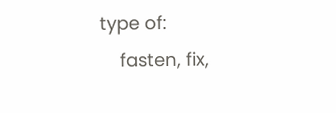type of:
    fasten, fix,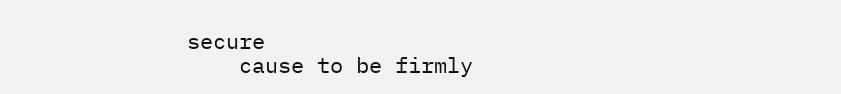secure
    cause to be firmly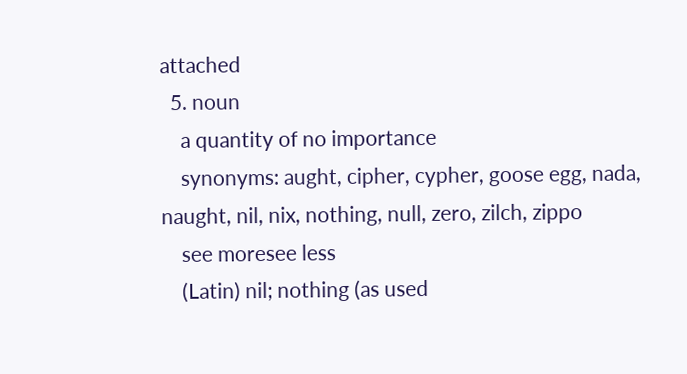attached
  5. noun
    a quantity of no importance
    synonyms: aught, cipher, cypher, goose egg, nada, naught, nil, nix, nothing, null, zero, zilch, zippo
    see moresee less
    (Latin) nil; nothing (as used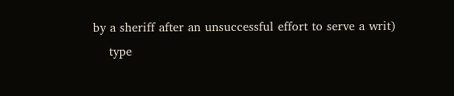by a sheriff after an unsuccessful effort to serve a writ)
    type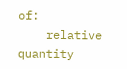of:
    relative quantity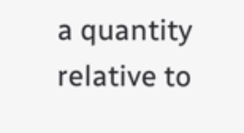a quantity relative to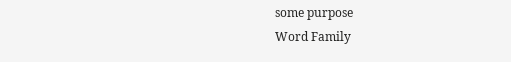some purpose
Word Family